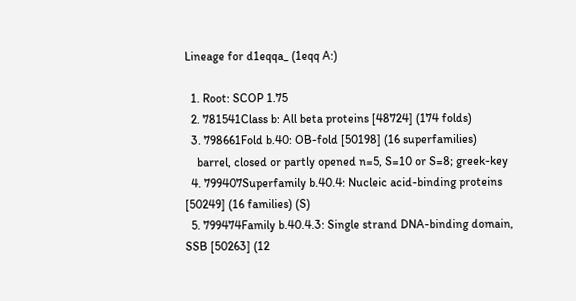Lineage for d1eqqa_ (1eqq A:)

  1. Root: SCOP 1.75
  2. 781541Class b: All beta proteins [48724] (174 folds)
  3. 798661Fold b.40: OB-fold [50198] (16 superfamilies)
    barrel, closed or partly opened n=5, S=10 or S=8; greek-key
  4. 799407Superfamily b.40.4: Nucleic acid-binding proteins [50249] (16 families) (S)
  5. 799474Family b.40.4.3: Single strand DNA-binding domain, SSB [50263] (12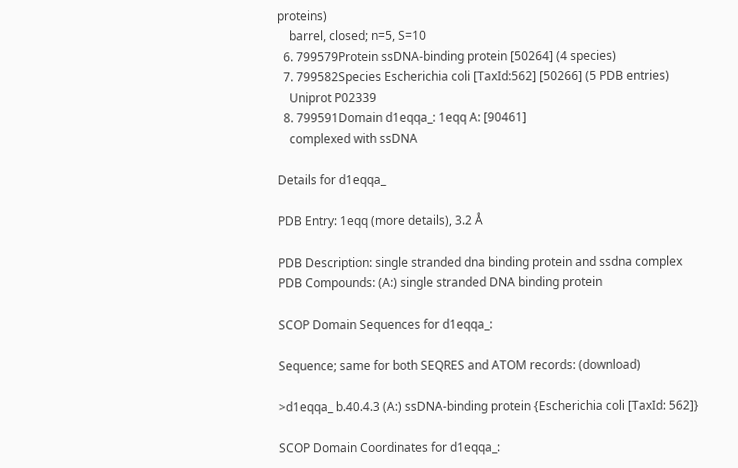proteins)
    barrel, closed; n=5, S=10
  6. 799579Protein ssDNA-binding protein [50264] (4 species)
  7. 799582Species Escherichia coli [TaxId:562] [50266] (5 PDB entries)
    Uniprot P02339
  8. 799591Domain d1eqqa_: 1eqq A: [90461]
    complexed with ssDNA

Details for d1eqqa_

PDB Entry: 1eqq (more details), 3.2 Å

PDB Description: single stranded dna binding protein and ssdna complex
PDB Compounds: (A:) single stranded DNA binding protein

SCOP Domain Sequences for d1eqqa_:

Sequence; same for both SEQRES and ATOM records: (download)

>d1eqqa_ b.40.4.3 (A:) ssDNA-binding protein {Escherichia coli [TaxId: 562]}

SCOP Domain Coordinates for d1eqqa_: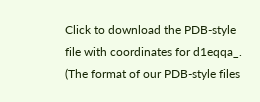Click to download the PDB-style file with coordinates for d1eqqa_.
(The format of our PDB-style files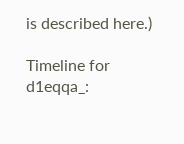is described here.)

Timeline for d1eqqa_: